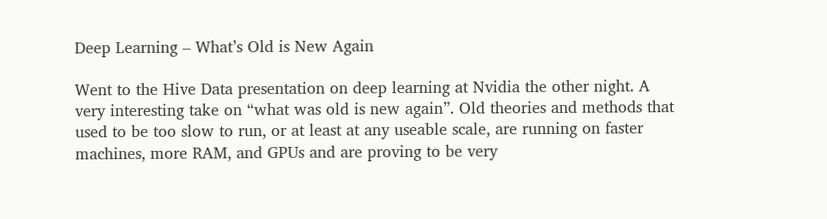Deep Learning – What’s Old is New Again

Went to the Hive Data presentation on deep learning at Nvidia the other night. A very interesting take on “what was old is new again”. Old theories and methods that used to be too slow to run, or at least at any useable scale, are running on faster machines, more RAM, and GPUs and are proving to be very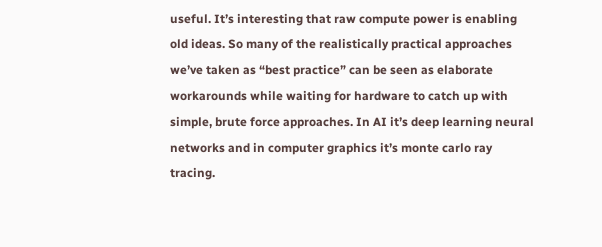useful. It’s interesting that raw compute power is enabling old ideas. So many of the realistically practical approaches we’ve taken as “best practice” can be seen as elaborate workarounds while waiting for hardware to catch up with simple, brute force approaches. In AI it’s deep learning neural networks and in computer graphics it’s monte carlo ray tracing.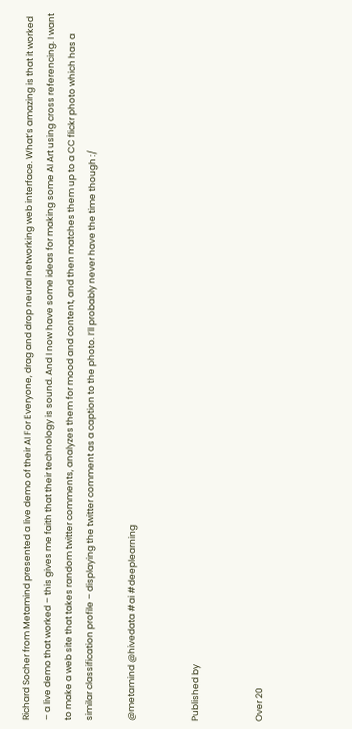Richard Socher from Metamind presented a live demo of their AI For Everyone, drag and drop neural networking web interface. What’s amazing is that it worked – a live demo that worked – this gives me faith that their technology is sound. And I now have some ideas for making some AI Art using cross referencing. I want to make a web site that takes random twitter comments, analyzes them for mood and content, and then matches them up to a CC flickr photo which has a similar classification profile – displaying the twitter comment as a caption to the photo. I’ll probably never have the time though :/

@metamind @hivedata #ai #deeplearning


Published by


Over 20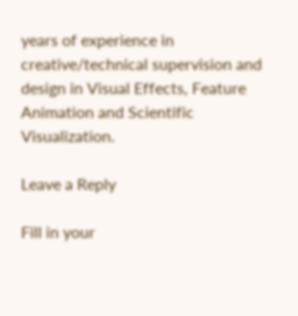years of experience in creative/technical supervision and design in Visual Effects, Feature Animation and Scientific Visualization.

Leave a Reply

Fill in your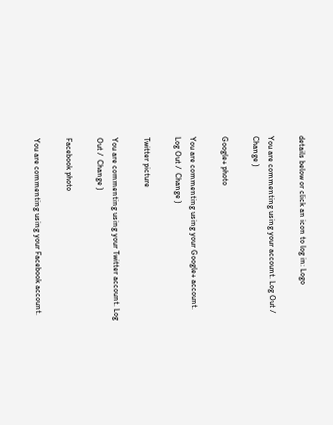details below or click an icon to log in: Logo

You are commenting using your account. Log Out /  Change )

Google+ photo

You are commenting using your Google+ account. Log Out /  Change )

Twitter picture

You are commenting using your Twitter account. Log Out /  Change )

Facebook photo

You are commenting using your Facebook account.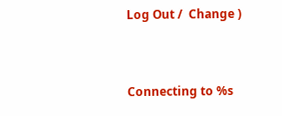Log Out /  Change )


Connecting to %s